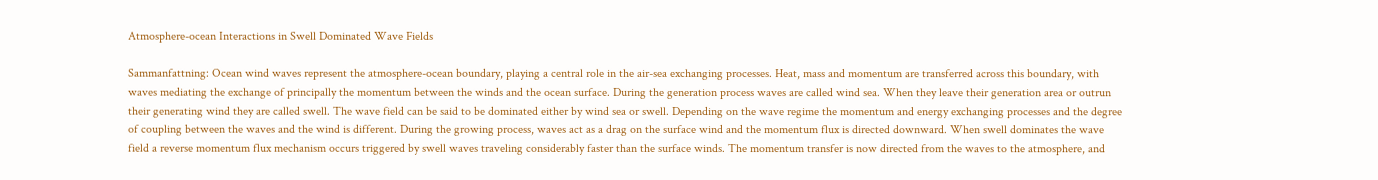Atmosphere-ocean Interactions in Swell Dominated Wave Fields

Sammanfattning: Ocean wind waves represent the atmosphere-ocean boundary, playing a central role in the air-sea exchanging processes. Heat, mass and momentum are transferred across this boundary, with waves mediating the exchange of principally the momentum between the winds and the ocean surface. During the generation process waves are called wind sea. When they leave their generation area or outrun their generating wind they are called swell. The wave field can be said to be dominated either by wind sea or swell. Depending on the wave regime the momentum and energy exchanging processes and the degree of coupling between the waves and the wind is different. During the growing process, waves act as a drag on the surface wind and the momentum flux is directed downward. When swell dominates the wave field a reverse momentum flux mechanism occurs triggered by swell waves traveling considerably faster than the surface winds. The momentum transfer is now directed from the waves to the atmosphere, and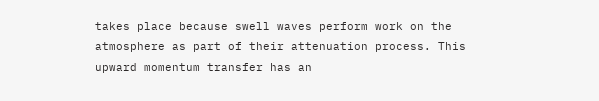takes place because swell waves perform work on the atmosphere as part of their attenuation process. This upward momentum transfer has an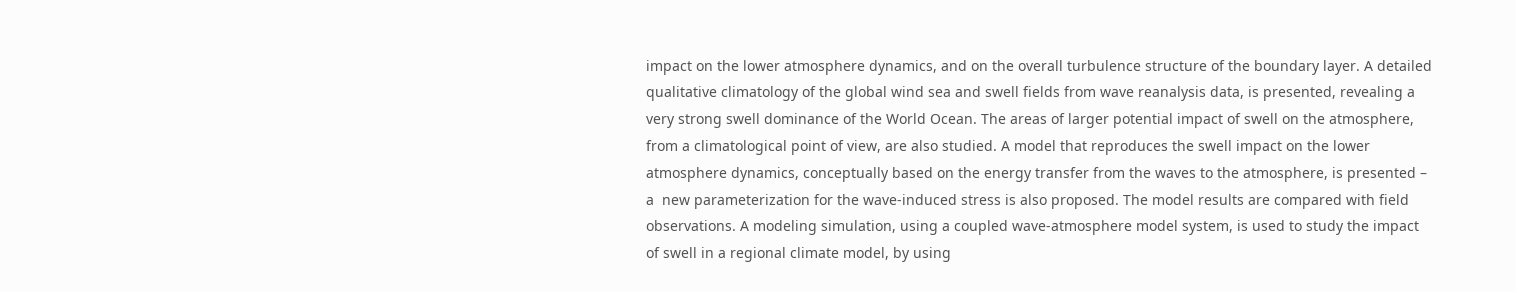impact on the lower atmosphere dynamics, and on the overall turbulence structure of the boundary layer. A detailed qualitative climatology of the global wind sea and swell fields from wave reanalysis data, is presented, revealing a very strong swell dominance of the World Ocean. The areas of larger potential impact of swell on the atmosphere, from a climatological point of view, are also studied. A model that reproduces the swell impact on the lower atmosphere dynamics, conceptually based on the energy transfer from the waves to the atmosphere, is presented – a  new parameterization for the wave-induced stress is also proposed. The model results are compared with field observations. A modeling simulation, using a coupled wave-atmosphere model system, is used to study the impact of swell in a regional climate model, by using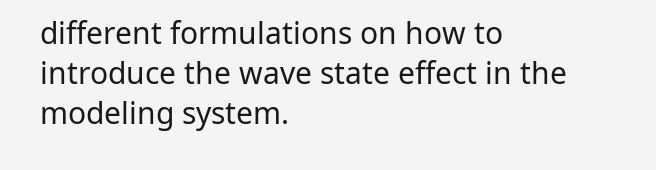different formulations on how to introduce the wave state effect in the modeling system.